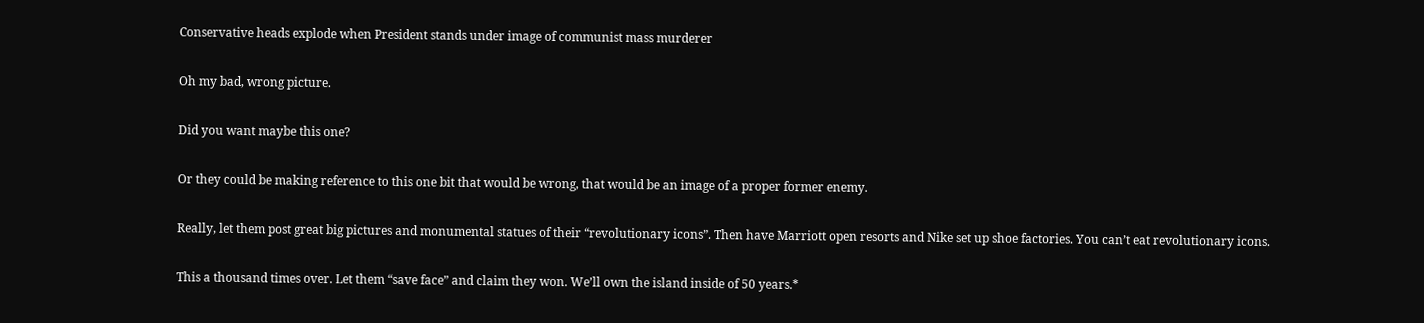Conservative heads explode when President stands under image of communist mass murderer

Oh my bad, wrong picture.

Did you want maybe this one?

Or they could be making reference to this one bit that would be wrong, that would be an image of a proper former enemy.

Really, let them post great big pictures and monumental statues of their “revolutionary icons”. Then have Marriott open resorts and Nike set up shoe factories. You can’t eat revolutionary icons.

This a thousand times over. Let them “save face” and claim they won. We’ll own the island inside of 50 years.*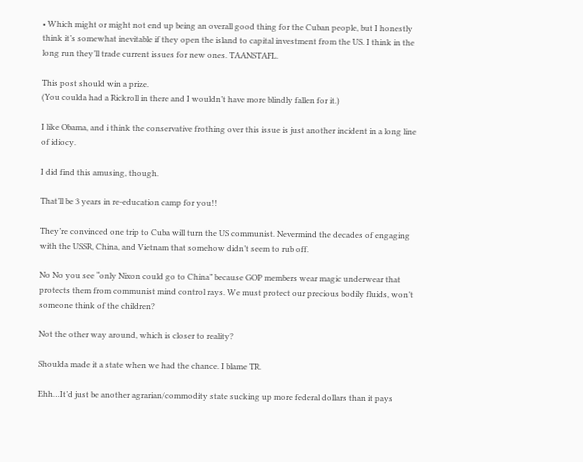• Which might or might not end up being an overall good thing for the Cuban people, but I honestly think it’s somewhat inevitable if they open the island to capital investment from the US. I think in the long run they’ll trade current issues for new ones. TAANSTAFL.

This post should win a prize.
(You coulda had a Rickroll in there and I wouldn’t have more blindly fallen for it.)

I like Obama, and i think the conservative frothing over this issue is just another incident in a long line of idiocy.

I did find this amusing, though.

That’ll be 3 years in re-education camp for you!!

They’re convinced one trip to Cuba will turn the US communist. Nevermind the decades of engaging with the USSR, China, and Vietnam that somehow didn’t seem to rub off.

No No you see “only Nixon could go to China” because GOP members wear magic underwear that protects them from communist mind control rays. We must protect our precious bodily fluids, won’t someone think of the children?

Not the other way around, which is closer to reality?

Shoulda made it a state when we had the chance. I blame TR.

Ehh…It’d just be another agrarian/commodity state sucking up more federal dollars than it pays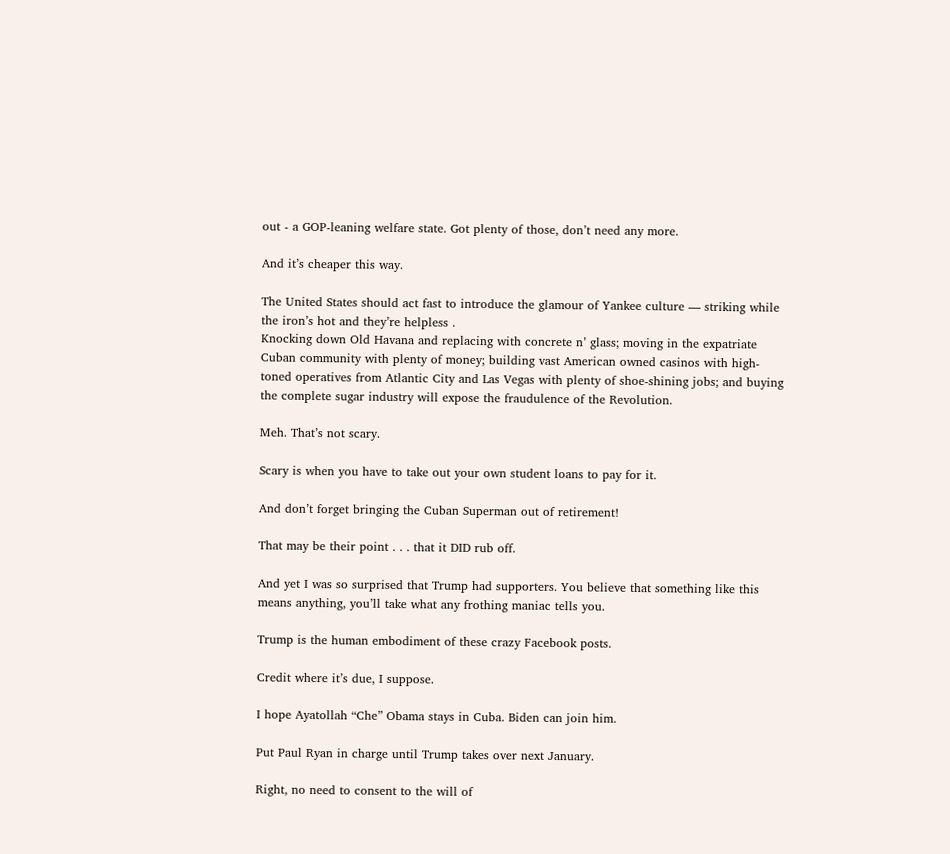out - a GOP-leaning welfare state. Got plenty of those, don’t need any more.

And it’s cheaper this way.

The United States should act fast to introduce the glamour of Yankee culture — striking while the iron’s hot and they’re helpless .
Knocking down Old Havana and replacing with concrete n’ glass; moving in the expatriate Cuban community with plenty of money; building vast American owned casinos with high-toned operatives from Atlantic City and Las Vegas with plenty of shoe-shining jobs; and buying the complete sugar industry will expose the fraudulence of the Revolution.

Meh. That’s not scary.

Scary is when you have to take out your own student loans to pay for it.

And don’t forget bringing the Cuban Superman out of retirement!

That may be their point . . . that it DID rub off.

And yet I was so surprised that Trump had supporters. You believe that something like this means anything, you’ll take what any frothing maniac tells you.

Trump is the human embodiment of these crazy Facebook posts.

Credit where it’s due, I suppose.

I hope Ayatollah “Che” Obama stays in Cuba. Biden can join him.

Put Paul Ryan in charge until Trump takes over next January.

Right, no need to consent to the will of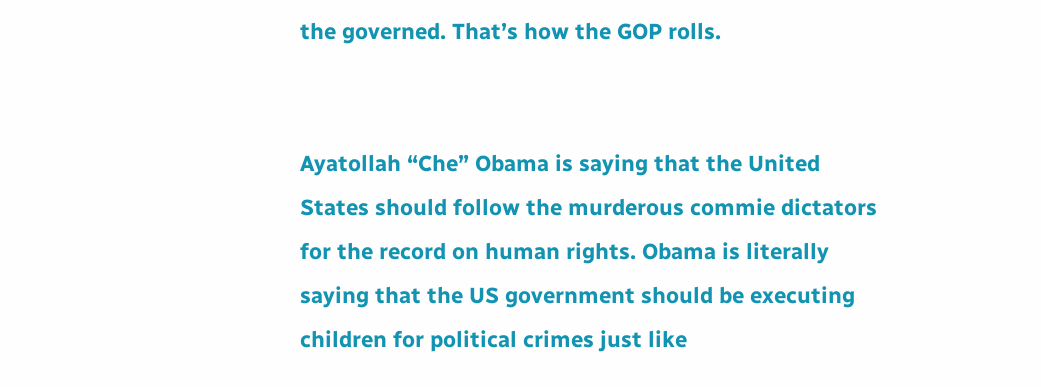the governed. That’s how the GOP rolls.


Ayatollah “Che” Obama is saying that the United States should follow the murderous commie dictators for the record on human rights. Obama is literally saying that the US government should be executing children for political crimes just like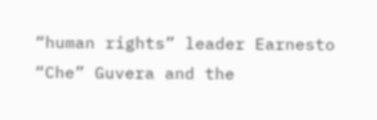“human rights” leader Earnesto “Che” Guvera and the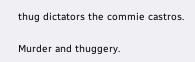thug dictators the commie castros.

Murder and thuggery.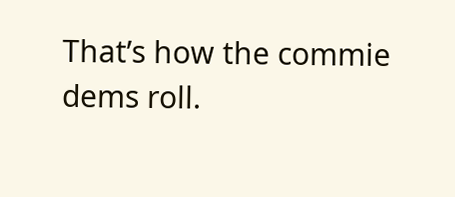That’s how the commie dems roll.